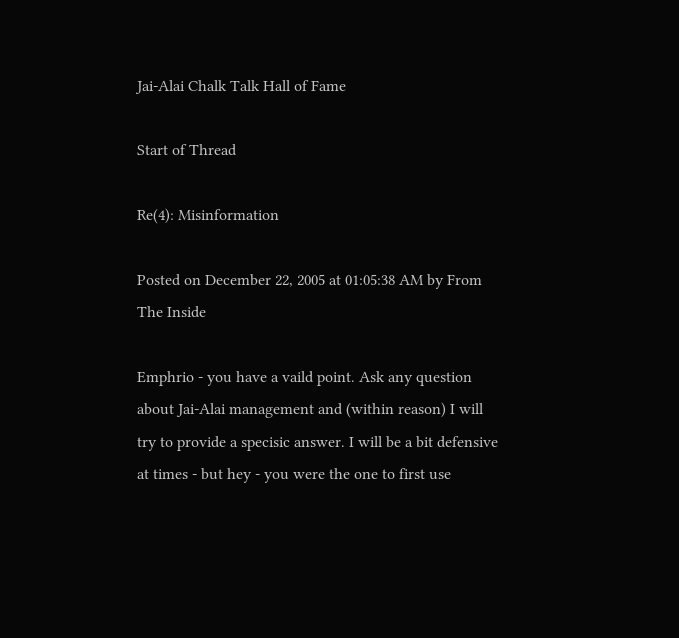Jai-Alai Chalk Talk Hall of Fame

Start of Thread

Re(4): Misinformation

Posted on December 22, 2005 at 01:05:38 AM by From The Inside

Emphrio - you have a vaild point. Ask any question about Jai-Alai management and (within reason) I will try to provide a specisic answer. I will be a bit defensive at times - but hey - you were the one to first use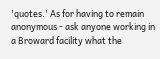'quotes.' As for having to remain anonymous - ask anyone working in a Broward facility what the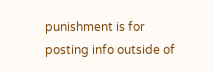punishment is for posting info outside of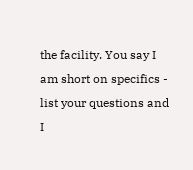the facility. You say I am short on specifics - list your questions and I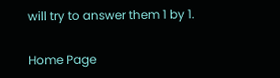will try to answer them 1 by 1.

Home Page